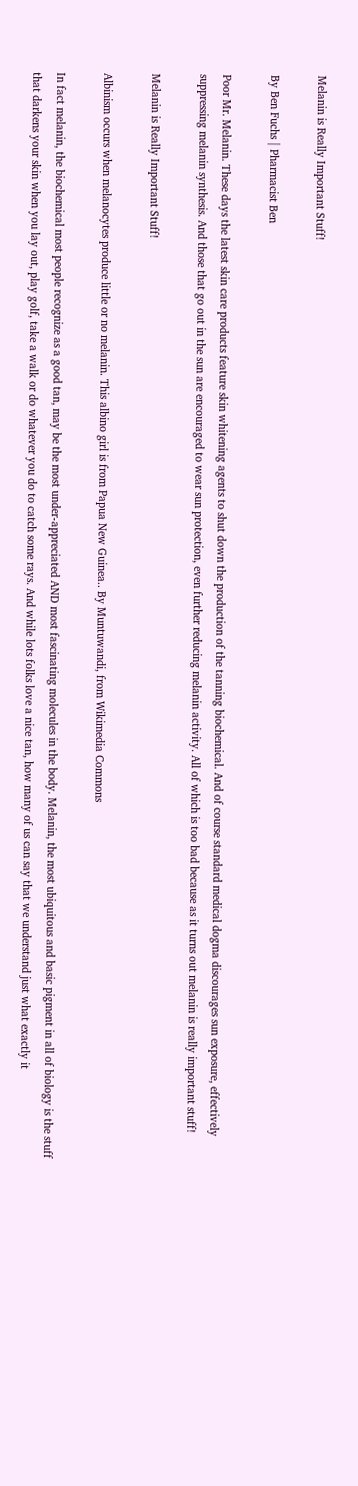Melanin is Really Important Stuff!

By Ben Fuchs | Pharmacist Ben

Poor Mr. Melanin. These days the latest skin care products feature skin whitening agents to shut down the production of the tanning biochemical. And of course standard medical dogma discourages sun exposure, effectively suppressing melanin synthesis. And those that go out in the sun are encouraged to wear sun protection, even further reducing melanin activity. All of which is too bad because as it turns out melanin is really important stuff!

Melanin is Really Important Stuff!

Albinism occurs when melanocytes produce little or no melanin. This albino girl is from Papua New Guinea.. By Muntuwandi, from Wikimedia Commons

In fact melanin, the biochemical most people recognize as a good tan, may be the most under-appreciated AND most fascinating molecules in the body. Melanin, the most ubiquitous and basic pigment in all of biology is the stuff that darkens your skin when you lay out, play golf, take a walk or do whatever you do to catch some rays. And while lots folks love a nice tan, how many of us can say that we understand just what exactly it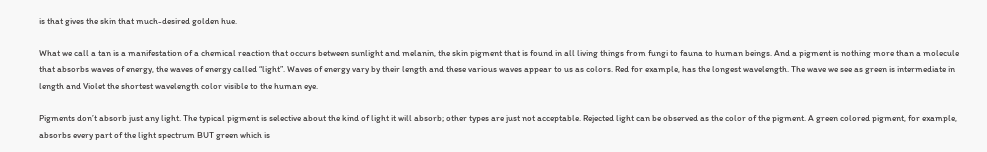is that gives the skin that much-desired golden hue.

What we call a tan is a manifestation of a chemical reaction that occurs between sunlight and melanin, the skin pigment that is found in all living things from fungi to fauna to human beings. And a pigment is nothing more than a molecule that absorbs waves of energy, the waves of energy called “light”. Waves of energy vary by their length and these various waves appear to us as colors. Red for example, has the longest wavelength. The wave we see as green is intermediate in length and Violet the shortest wavelength color visible to the human eye.

Pigments don’t absorb just any light. The typical pigment is selective about the kind of light it will absorb; other types are just not acceptable. Rejected light can be observed as the color of the pigment. A green colored pigment, for example, absorbs every part of the light spectrum BUT green which is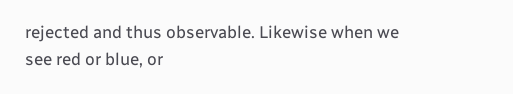rejected and thus observable. Likewise when we see red or blue, or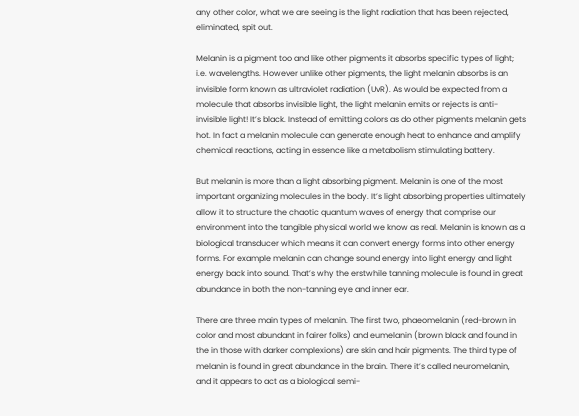any other color, what we are seeing is the light radiation that has been rejected, eliminated, spit out.

Melanin is a pigment too and like other pigments it absorbs specific types of light; i.e. wavelengths. However unlike other pigments, the light melanin absorbs is an invisible form known as ultraviolet radiation (UvR). As would be expected from a molecule that absorbs invisible light, the light melanin emits or rejects is anti-invisible light! It’s black. Instead of emitting colors as do other pigments melanin gets hot. In fact a melanin molecule can generate enough heat to enhance and amplify chemical reactions, acting in essence like a metabolism stimulating battery.

But melanin is more than a light absorbing pigment. Melanin is one of the most important organizing molecules in the body. It’s light absorbing properties ultimately allow it to structure the chaotic quantum waves of energy that comprise our environment into the tangible physical world we know as real. Melanin is known as a biological transducer which means it can convert energy forms into other energy forms. For example melanin can change sound energy into light energy and light energy back into sound. That’s why the erstwhile tanning molecule is found in great abundance in both the non-tanning eye and inner ear.

There are three main types of melanin. The first two, phaeomelanin (red-brown in color and most abundant in fairer folks) and eumelanin (brown black and found in the in those with darker complexions) are skin and hair pigments. The third type of melanin is found in great abundance in the brain. There it’s called neuromelanin, and it appears to act as a biological semi-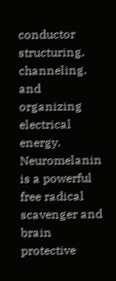conductor structuring, channeling. and organizing electrical energy. Neuromelanin is a powerful free radical scavenger and brain protective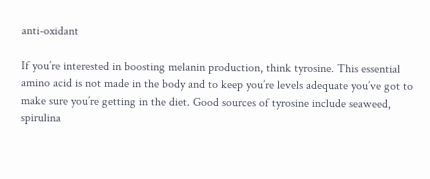anti-oxidant

If you’re interested in boosting melanin production, think tyrosine. This essential amino acid is not made in the body and to keep you’re levels adequate you’ve got to make sure you’re getting in the diet. Good sources of tyrosine include seaweed, spirulina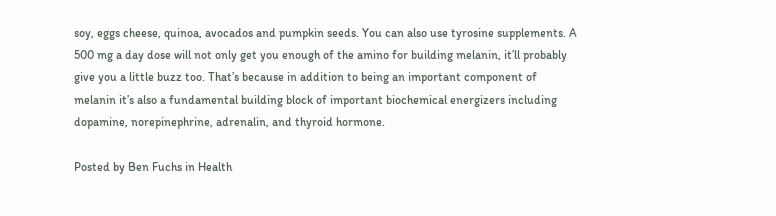soy, eggs cheese, quinoa, avocados and pumpkin seeds. You can also use tyrosine supplements. A 500 mg a day dose will not only get you enough of the amino for building melanin, it’ll probably give you a little buzz too. That’s because in addition to being an important component of melanin it’s also a fundamental building block of important biochemical energizers including dopamine, norepinephrine, adrenalin, and thyroid hormone.

Posted by Ben Fuchs in Health